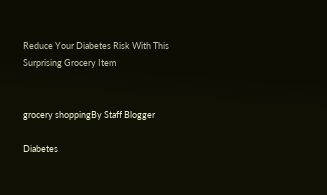Reduce Your Diabetes Risk With This Surprising Grocery Item


grocery shoppingBy Staff Blogger

Diabetes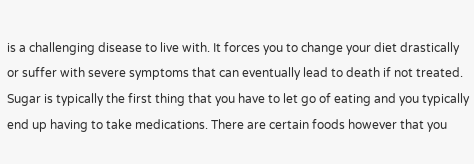is a challenging disease to live with. It forces you to change your diet drastically or suffer with severe symptoms that can eventually lead to death if not treated. Sugar is typically the first thing that you have to let go of eating and you typically end up having to take medications. There are certain foods however that you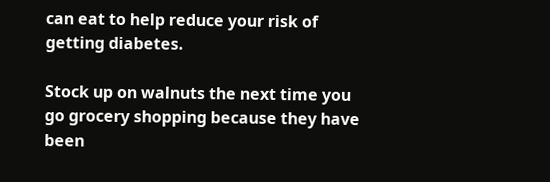can eat to help reduce your risk of getting diabetes.

Stock up on walnuts the next time you go grocery shopping because they have been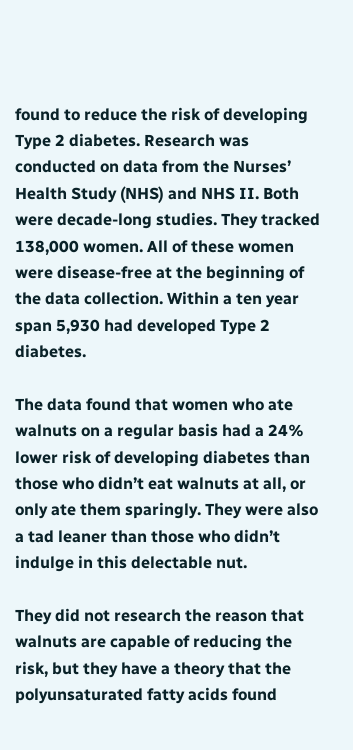found to reduce the risk of developing Type 2 diabetes. Research was conducted on data from the Nurses’ Health Study (NHS) and NHS II. Both were decade-long studies. They tracked 138,000 women. All of these women were disease-free at the beginning of the data collection. Within a ten year span 5,930 had developed Type 2 diabetes.

The data found that women who ate walnuts on a regular basis had a 24% lower risk of developing diabetes than those who didn’t eat walnuts at all, or only ate them sparingly. They were also a tad leaner than those who didn’t indulge in this delectable nut.

They did not research the reason that walnuts are capable of reducing the risk, but they have a theory that the polyunsaturated fatty acids found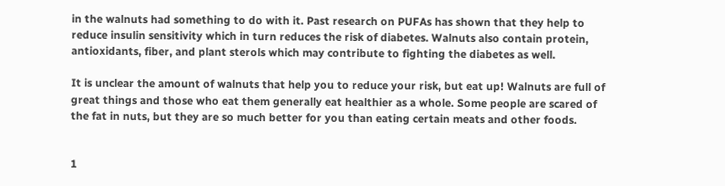in the walnuts had something to do with it. Past research on PUFAs has shown that they help to reduce insulin sensitivity which in turn reduces the risk of diabetes. Walnuts also contain protein, antioxidants, fiber, and plant sterols which may contribute to fighting the diabetes as well.

It is unclear the amount of walnuts that help you to reduce your risk, but eat up! Walnuts are full of great things and those who eat them generally eat healthier as a whole. Some people are scared of the fat in nuts, but they are so much better for you than eating certain meats and other foods.


1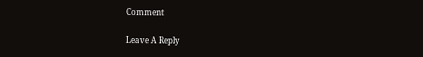Comment

Leave A Reply